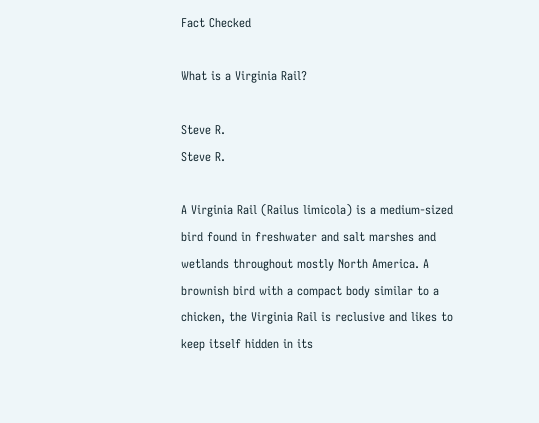Fact Checked

What is a Virginia Rail?

Steve R.
Steve R.

A Virginia Rail (Railus limicola) is a medium-sized bird found in freshwater and salt marshes and wetlands throughout mostly North America. A brownish bird with a compact body similar to a chicken, the Virginia Rail is reclusive and likes to keep itself hidden in its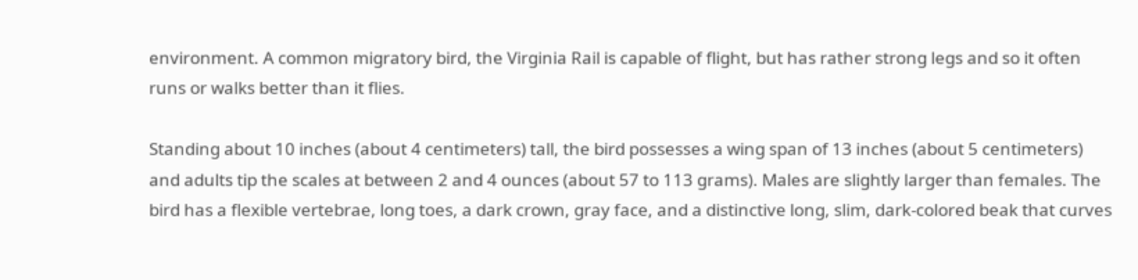environment. A common migratory bird, the Virginia Rail is capable of flight, but has rather strong legs and so it often runs or walks better than it flies.

Standing about 10 inches (about 4 centimeters) tall, the bird possesses a wing span of 13 inches (about 5 centimeters) and adults tip the scales at between 2 and 4 ounces (about 57 to 113 grams). Males are slightly larger than females. The bird has a flexible vertebrae, long toes, a dark crown, gray face, and a distinctive long, slim, dark-colored beak that curves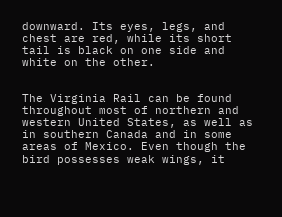downward. Its eyes, legs, and chest are red, while its short tail is black on one side and white on the other.


The Virginia Rail can be found throughout most of northern and western United States, as well as in southern Canada and in some areas of Mexico. Even though the bird possesses weak wings, it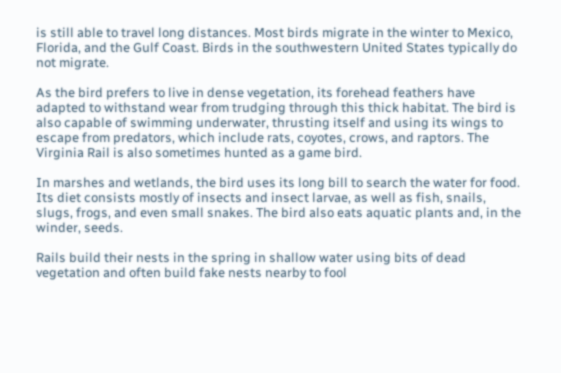is still able to travel long distances. Most birds migrate in the winter to Mexico, Florida, and the Gulf Coast. Birds in the southwestern United States typically do not migrate.

As the bird prefers to live in dense vegetation, its forehead feathers have adapted to withstand wear from trudging through this thick habitat. The bird is also capable of swimming underwater, thrusting itself and using its wings to escape from predators, which include rats, coyotes, crows, and raptors. The Virginia Rail is also sometimes hunted as a game bird.

In marshes and wetlands, the bird uses its long bill to search the water for food. Its diet consists mostly of insects and insect larvae, as well as fish, snails, slugs, frogs, and even small snakes. The bird also eats aquatic plants and, in the winder, seeds.

Rails build their nests in the spring in shallow water using bits of dead vegetation and often build fake nests nearby to fool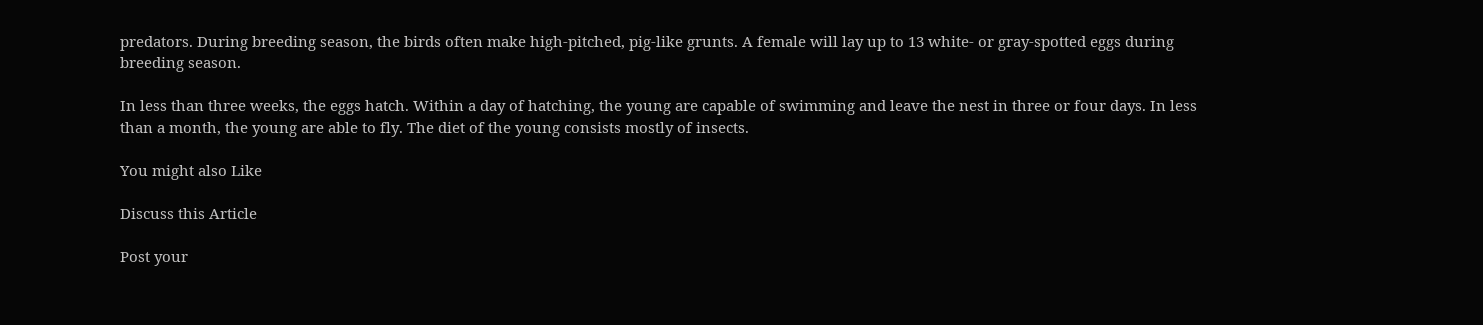predators. During breeding season, the birds often make high-pitched, pig-like grunts. A female will lay up to 13 white- or gray-spotted eggs during breeding season.

In less than three weeks, the eggs hatch. Within a day of hatching, the young are capable of swimming and leave the nest in three or four days. In less than a month, the young are able to fly. The diet of the young consists mostly of insects.

You might also Like

Discuss this Article

Post your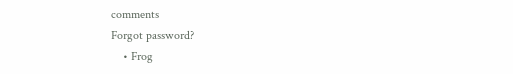comments
Forgot password?
    • Frog